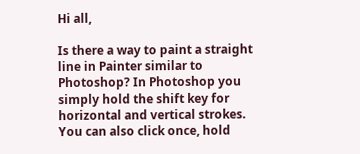Hi all,

Is there a way to paint a straight line in Painter similar to Photoshop? In Photoshop you simply hold the shift key for horizontal and vertical strokes. You can also click once, hold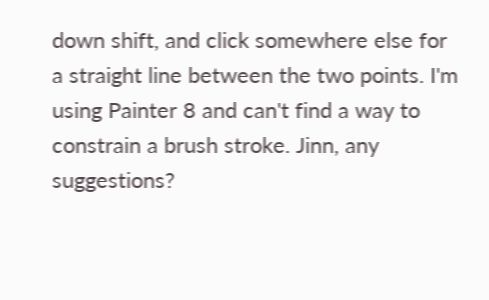down shift, and click somewhere else for a straight line between the two points. I'm using Painter 8 and can't find a way to constrain a brush stroke. Jinn, any suggestions?